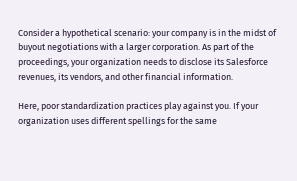Consider a hypothetical scenario: your company is in the midst of buyout negotiations with a larger corporation. As part of the proceedings, your organization needs to disclose its Salesforce revenues, its vendors, and other financial information.

Here, poor standardization practices play against you. If your organization uses different spellings for the same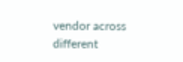vendor across different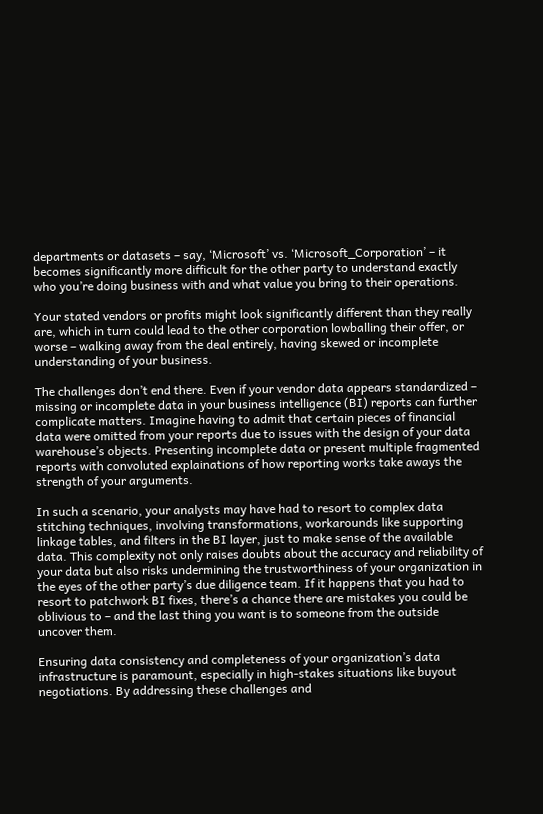departments or datasets – say, ‘Microsoft’ vs. ‘Microsoft_Corporation’ – it becomes significantly more difficult for the other party to understand exactly who you’re doing business with and what value you bring to their operations.

Your stated vendors or profits might look significantly different than they really are, which in turn could lead to the other corporation lowballing their offer, or worse – walking away from the deal entirely, having skewed or incomplete understanding of your business.

The challenges don’t end there. Even if your vendor data appears standardized – missing or incomplete data in your business intelligence (BI) reports can further complicate matters. Imagine having to admit that certain pieces of financial data were omitted from your reports due to issues with the design of your data warehouse’s objects. Presenting incomplete data or present multiple fragmented reports with convoluted explainations of how reporting works take aways the strength of your arguments.

In such a scenario, your analysts may have had to resort to complex data stitching techniques, involving transformations, workarounds like supporting linkage tables, and filters in the BI layer, just to make sense of the available data. This complexity not only raises doubts about the accuracy and reliability of your data but also risks undermining the trustworthiness of your organization in the eyes of the other party’s due diligence team. If it happens that you had to resort to patchwork BI fixes, there’s a chance there are mistakes you could be oblivious to – and the last thing you want is to someone from the outside uncover them.

Ensuring data consistency and completeness of your organization’s data infrastructure is paramount, especially in high-stakes situations like buyout negotiations. By addressing these challenges and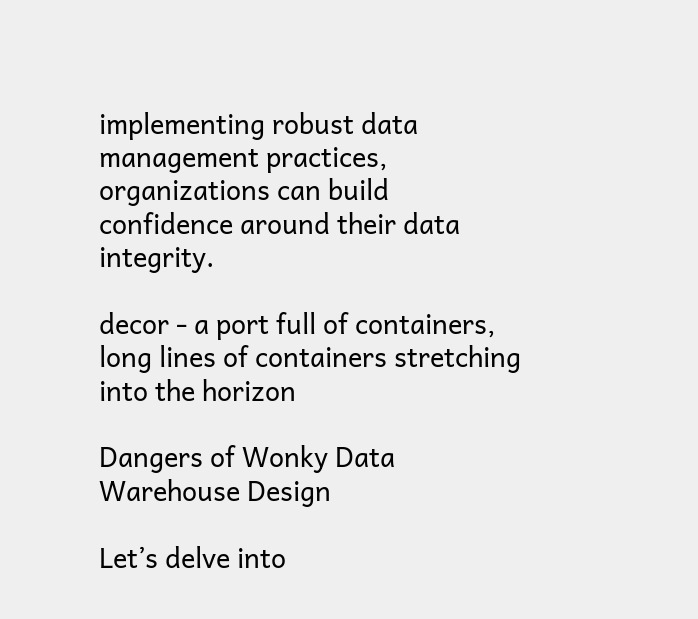implementing robust data management practices, organizations can build confidence around their data integrity.

decor - a port full of containers, long lines of containers stretching into the horizon

Dangers of Wonky Data Warehouse Design

Let’s delve into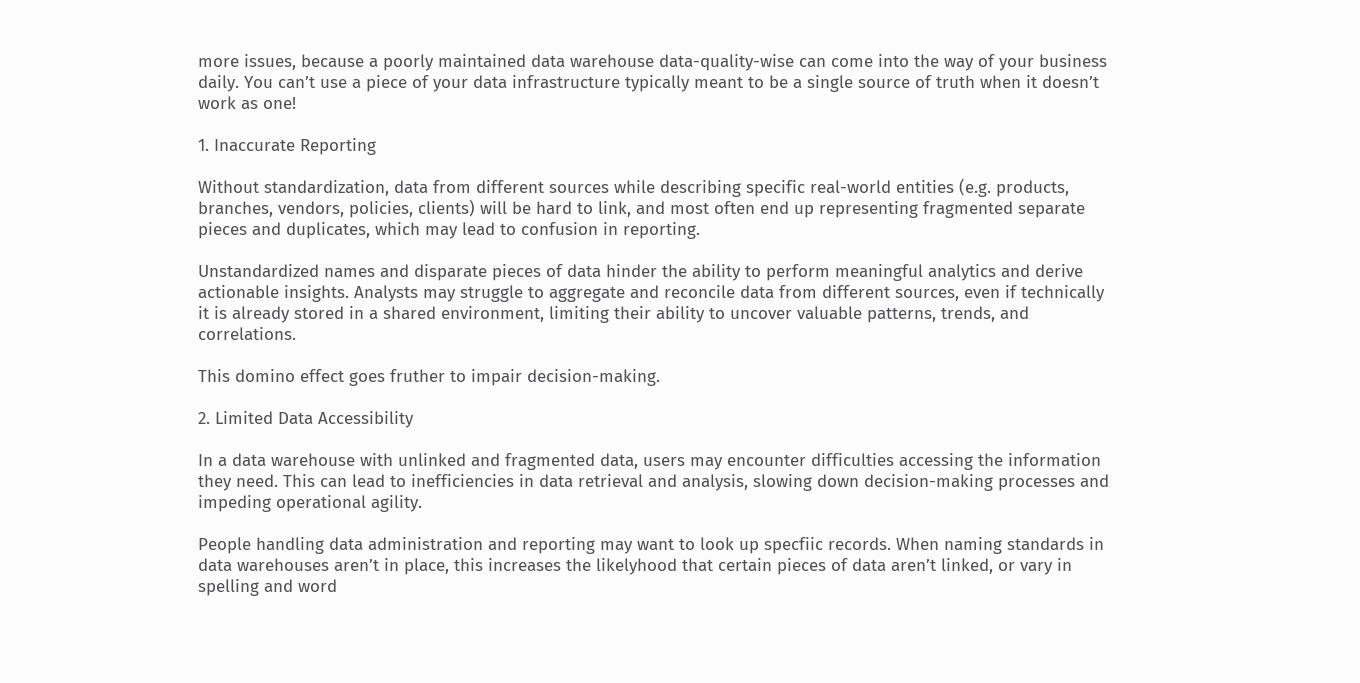more issues, because a poorly maintained data warehouse data-quality-wise can come into the way of your business daily. You can’t use a piece of your data infrastructure typically meant to be a single source of truth when it doesn’t work as one!

1. Inaccurate Reporting

Without standardization, data from different sources while describing specific real-world entities (e.g. products, branches, vendors, policies, clients) will be hard to link, and most often end up representing fragmented separate pieces and duplicates, which may lead to confusion in reporting.

Unstandardized names and disparate pieces of data hinder the ability to perform meaningful analytics and derive actionable insights. Analysts may struggle to aggregate and reconcile data from different sources, even if technically it is already stored in a shared environment, limiting their ability to uncover valuable patterns, trends, and correlations.

This domino effect goes fruther to impair decision-making.

2. Limited Data Accessibility

In a data warehouse with unlinked and fragmented data, users may encounter difficulties accessing the information they need. This can lead to inefficiencies in data retrieval and analysis, slowing down decision-making processes and impeding operational agility.

People handling data administration and reporting may want to look up specfiic records. When naming standards in data warehouses aren’t in place, this increases the likelyhood that certain pieces of data aren’t linked, or vary in spelling and word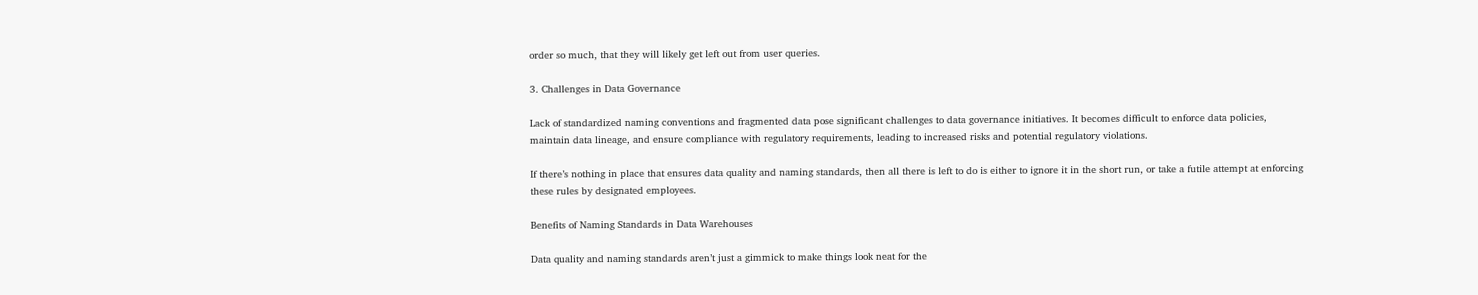order so much, that they will likely get left out from user queries.

3. Challenges in Data Governance

Lack of standardized naming conventions and fragmented data pose significant challenges to data governance initiatives. It becomes difficult to enforce data policies, maintain data lineage, and ensure compliance with regulatory requirements, leading to increased risks and potential regulatory violations.

If there’s nothing in place that ensures data quality and naming standards, then all there is left to do is either to ignore it in the short run, or take a futile attempt at enforcing these rules by designated employees.

Benefits of Naming Standards in Data Warehouses

Data quality and naming standards aren’t just a gimmick to make things look neat for the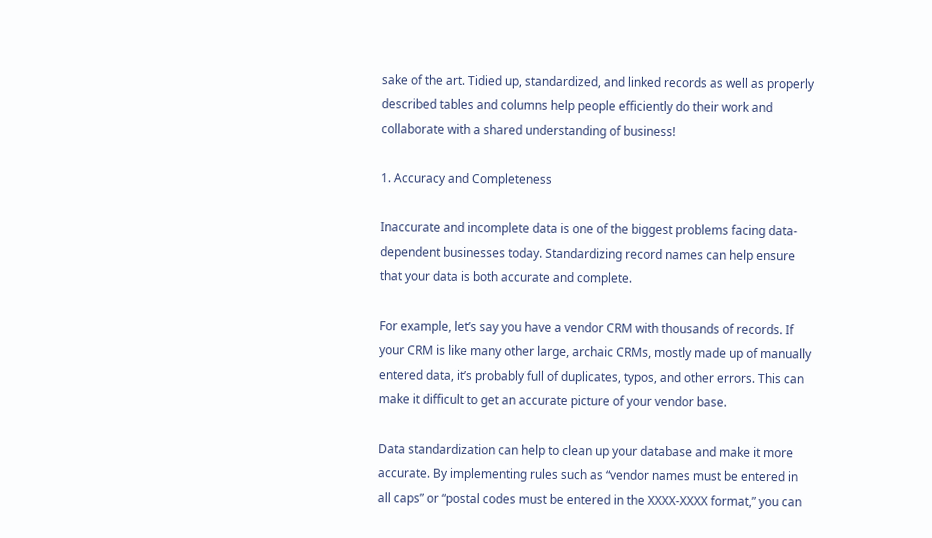sake of the art. Tidied up, standardized, and linked records as well as properly described tables and columns help people efficiently do their work and collaborate with a shared understanding of business!

1. Accuracy and Completeness

Inaccurate and incomplete data is one of the biggest problems facing data-dependent businesses today. Standardizing record names can help ensure that your data is both accurate and complete.

For example, let’s say you have a vendor CRM with thousands of records. If your CRM is like many other large, archaic CRMs, mostly made up of manually entered data, it’s probably full of duplicates, typos, and other errors. This can make it difficult to get an accurate picture of your vendor base.

Data standardization can help to clean up your database and make it more accurate. By implementing rules such as “vendor names must be entered in all caps” or “postal codes must be entered in the XXXX-XXXX format,” you can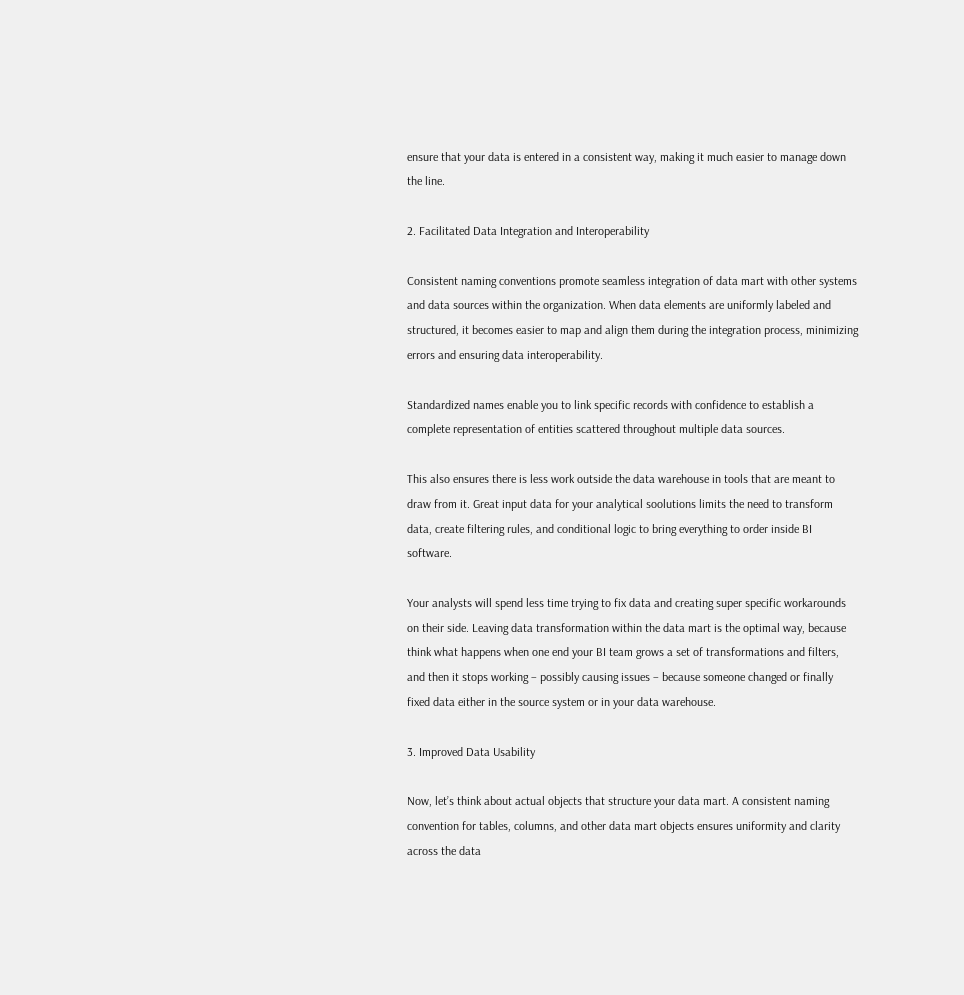ensure that your data is entered in a consistent way, making it much easier to manage down the line.

2. Facilitated Data Integration and Interoperability

Consistent naming conventions promote seamless integration of data mart with other systems and data sources within the organization. When data elements are uniformly labeled and structured, it becomes easier to map and align them during the integration process, minimizing errors and ensuring data interoperability.

Standardized names enable you to link specific records with confidence to establish a complete representation of entities scattered throughout multiple data sources.

This also ensures there is less work outside the data warehouse in tools that are meant to draw from it. Great input data for your analytical soolutions limits the need to transform data, create filtering rules, and conditional logic to bring everything to order inside BI software.

Your analysts will spend less time trying to fix data and creating super specific workarounds on their side. Leaving data transformation within the data mart is the optimal way, because think what happens when one end your BI team grows a set of transformations and filters, and then it stops working – possibly causing issues – because someone changed or finally fixed data either in the source system or in your data warehouse.

3. Improved Data Usability

Now, let’s think about actual objects that structure your data mart. A consistent naming convention for tables, columns, and other data mart objects ensures uniformity and clarity across the data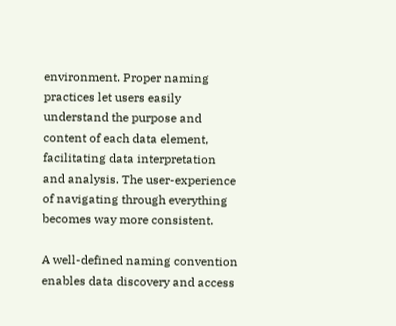environment. Proper naming practices let users easily understand the purpose and content of each data element, facilitating data interpretation and analysis. The user-experience of navigating through everything becomes way more consistent.

A well-defined naming convention enables data discovery and access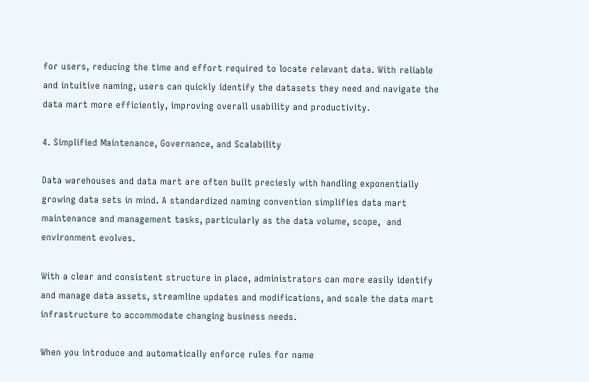for users, reducing the time and effort required to locate relevant data. With reliable and intuitive naming, users can quickly identify the datasets they need and navigate the data mart more efficiently, improving overall usability and productivity.

4. Simplified Maintenance, Governance, and Scalability

Data warehouses and data mart are often built preciesly with handling exponentially growing data sets in mind. A standardized naming convention simplifies data mart maintenance and management tasks, particularly as the data volume, scope,  and environment evolves.

With a clear and consistent structure in place, administrators can more easily identify and manage data assets, streamline updates and modifications, and scale the data mart infrastructure to accommodate changing business needs.

When you introduce and automatically enforce rules for name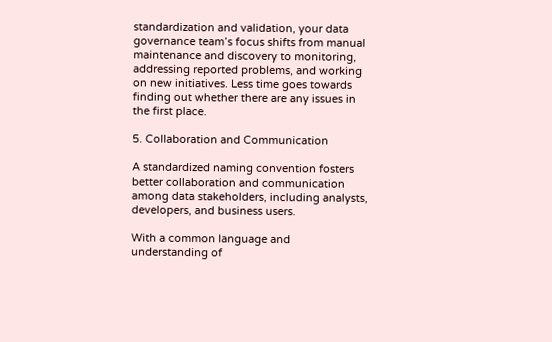standardization and validation, your data governance team’s focus shifts from manual maintenance and discovery to monitoring, addressing reported problems, and working on new initiatives. Less time goes towards finding out whether there are any issues in the first place.

5. Collaboration and Communication

A standardized naming convention fosters better collaboration and communication among data stakeholders, including analysts, developers, and business users.

With a common language and understanding of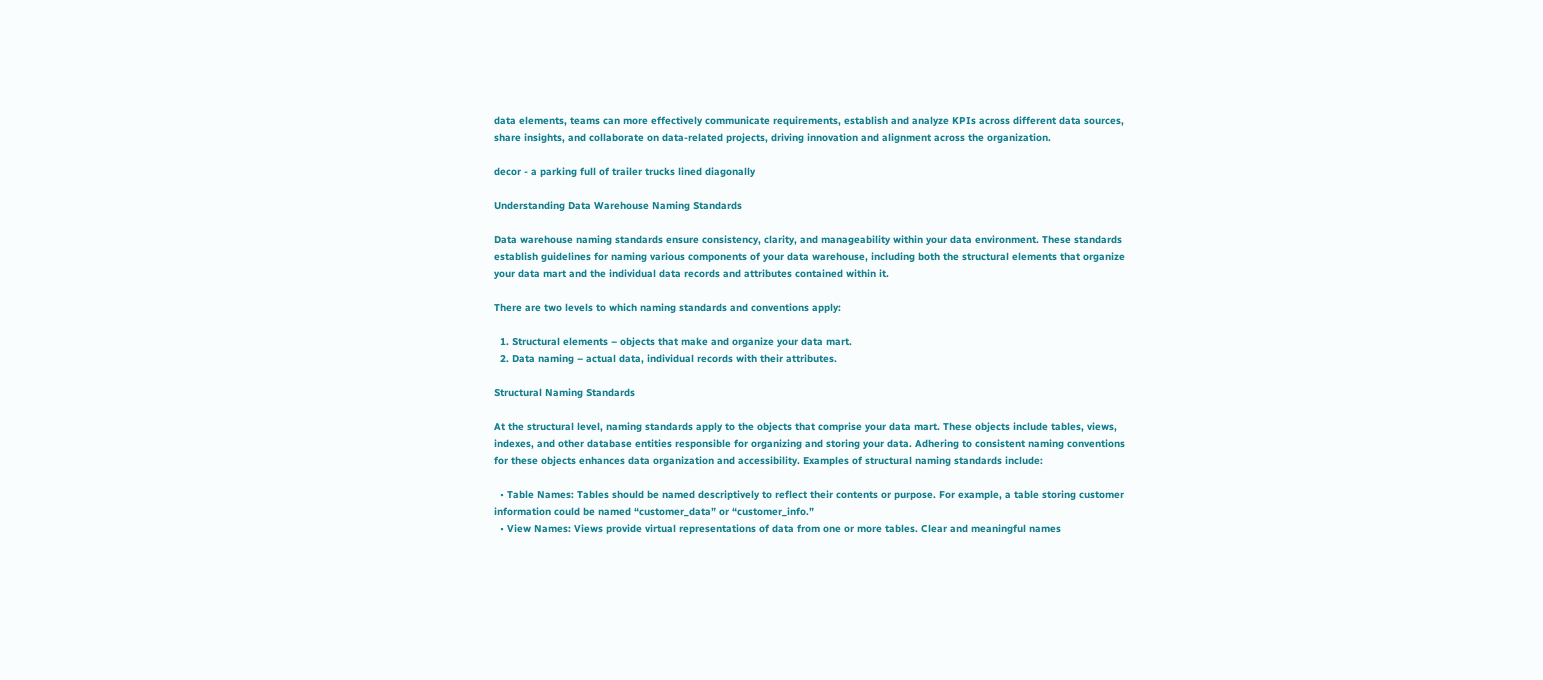data elements, teams can more effectively communicate requirements, establish and analyze KPIs across different data sources, share insights, and collaborate on data-related projects, driving innovation and alignment across the organization.

decor - a parking full of trailer trucks lined diagonally

Understanding Data Warehouse Naming Standards

Data warehouse naming standards ensure consistency, clarity, and manageability within your data environment. These standards establish guidelines for naming various components of your data warehouse, including both the structural elements that organize your data mart and the individual data records and attributes contained within it.

There are two levels to which naming standards and conventions apply:

  1. Structural elements – objects that make and organize your data mart.
  2. Data naming – actual data, individual records with their attributes.

Structural Naming Standards

At the structural level, naming standards apply to the objects that comprise your data mart. These objects include tables, views, indexes, and other database entities responsible for organizing and storing your data. Adhering to consistent naming conventions for these objects enhances data organization and accessibility. Examples of structural naming standards include:

  • Table Names: Tables should be named descriptively to reflect their contents or purpose. For example, a table storing customer information could be named “customer_data” or “customer_info.”
  • View Names: Views provide virtual representations of data from one or more tables. Clear and meaningful names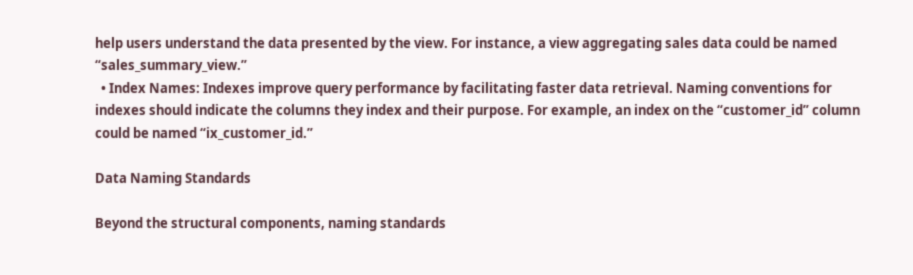help users understand the data presented by the view. For instance, a view aggregating sales data could be named “sales_summary_view.”
  • Index Names: Indexes improve query performance by facilitating faster data retrieval. Naming conventions for indexes should indicate the columns they index and their purpose. For example, an index on the “customer_id” column could be named “ix_customer_id.”

Data Naming Standards

Beyond the structural components, naming standards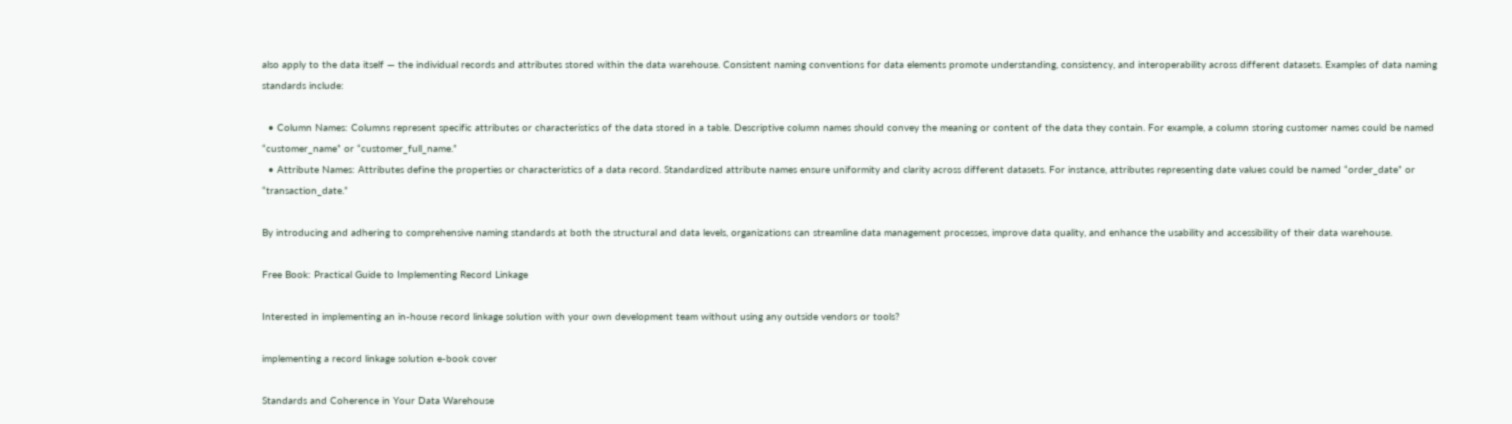also apply to the data itself — the individual records and attributes stored within the data warehouse. Consistent naming conventions for data elements promote understanding, consistency, and interoperability across different datasets. Examples of data naming standards include:

  • Column Names: Columns represent specific attributes or characteristics of the data stored in a table. Descriptive column names should convey the meaning or content of the data they contain. For example, a column storing customer names could be named “customer_name” or “customer_full_name.”
  • Attribute Names: Attributes define the properties or characteristics of a data record. Standardized attribute names ensure uniformity and clarity across different datasets. For instance, attributes representing date values could be named “order_date” or “transaction_date.”

By introducing and adhering to comprehensive naming standards at both the structural and data levels, organizations can streamline data management processes, improve data quality, and enhance the usability and accessibility of their data warehouse.

Free Book: Practical Guide to Implementing Record Linkage

Interested in implementing an in-house record linkage solution with your own development team without using any outside vendors or tools?

implementing a record linkage solution e-book cover

Standards and Coherence in Your Data Warehouse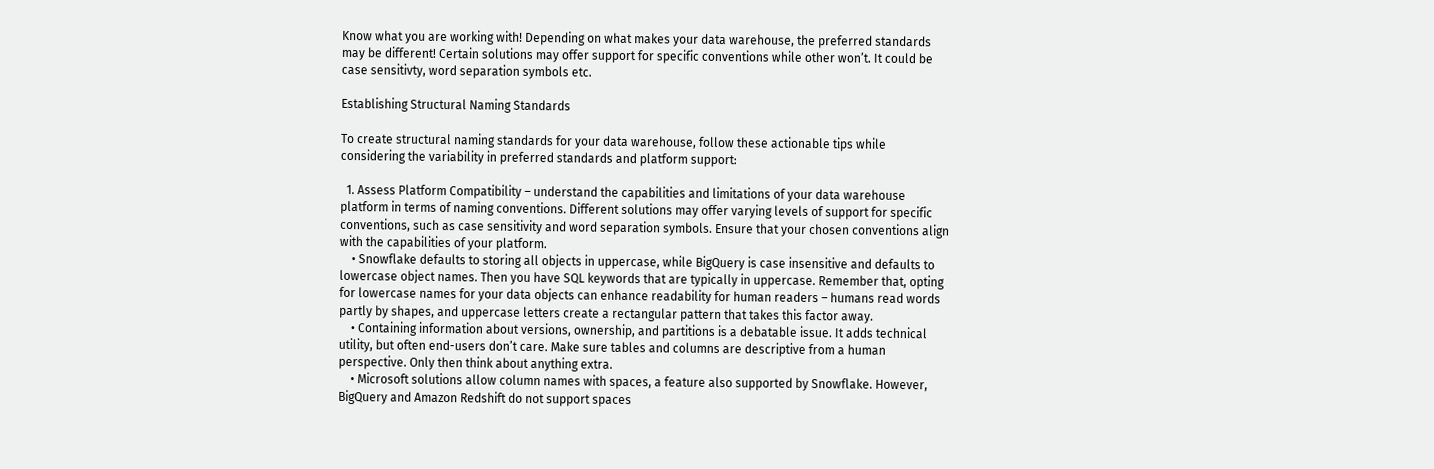Know what you are working with! Depending on what makes your data warehouse, the preferred standards may be different! Certain solutions may offer support for specific conventions while other won’t. It could be case sensitivty, word separation symbols etc.

Establishing Structural Naming Standards

To create structural naming standards for your data warehouse, follow these actionable tips while considering the variability in preferred standards and platform support:

  1. Assess Platform Compatibility – understand the capabilities and limitations of your data warehouse platform in terms of naming conventions. Different solutions may offer varying levels of support for specific conventions, such as case sensitivity and word separation symbols. Ensure that your chosen conventions align with the capabilities of your platform.
    • Snowflake defaults to storing all objects in uppercase, while BigQuery is case insensitive and defaults to lowercase object names. Then you have SQL keywords that are typically in uppercase. Remember that, opting for lowercase names for your data objects can enhance readability for human readers – humans read words partly by shapes, and uppercase letters create a rectangular pattern that takes this factor away.
    • Containing information about versions, ownership, and partitions is a debatable issue. It adds technical utility, but often end-users don’t care. Make sure tables and columns are descriptive from a human perspective. Only then think about anything extra.
    • Microsoft solutions allow column names with spaces, a feature also supported by Snowflake. However, BigQuery and Amazon Redshift do not support spaces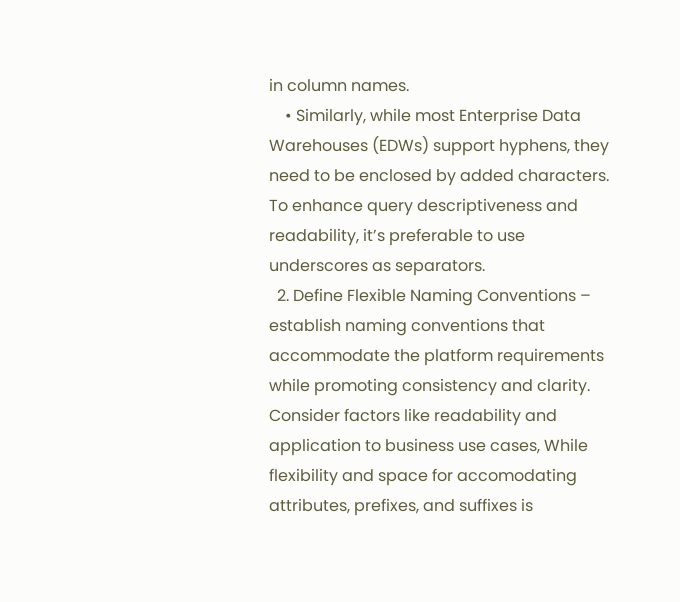in column names.
    • Similarly, while most Enterprise Data Warehouses (EDWs) support hyphens, they need to be enclosed by added characters. To enhance query descriptiveness and readability, it’s preferable to use underscores as separators.
  2. Define Flexible Naming Conventions – establish naming conventions that accommodate the platform requirements while promoting consistency and clarity. Consider factors like readability and application to business use cases, While flexibility and space for accomodating attributes, prefixes, and suffixes is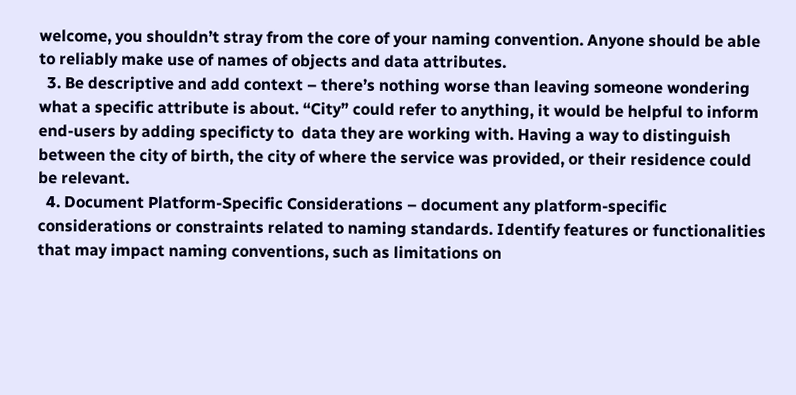welcome, you shouldn’t stray from the core of your naming convention. Anyone should be able to reliably make use of names of objects and data attributes.
  3. Be descriptive and add context – there’s nothing worse than leaving someone wondering what a specific attribute is about. “City” could refer to anything, it would be helpful to inform end-users by adding specificty to  data they are working with. Having a way to distinguish between the city of birth, the city of where the service was provided, or their residence could be relevant.
  4. Document Platform-Specific Considerations – document any platform-specific considerations or constraints related to naming standards. Identify features or functionalities that may impact naming conventions, such as limitations on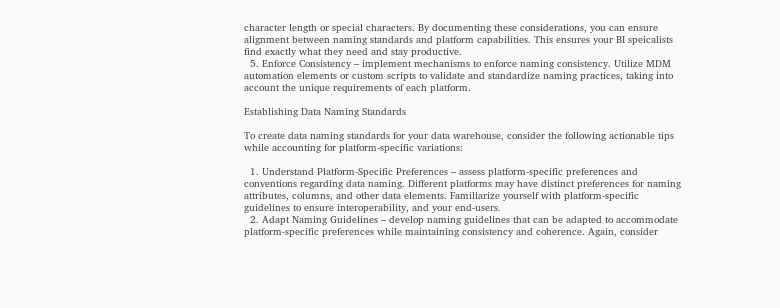character length or special characters. By documenting these considerations, you can ensure alignment between naming standards and platform capabilities. This ensures your BI speicalists find exactly what they need and stay productive.
  5. Enforce Consistency – implement mechanisms to enforce naming consistency. Utilize MDM automation elements or custom scripts to validate and standardize naming practices, taking into account the unique requirements of each platform.

Establishing Data Naming Standards

To create data naming standards for your data warehouse, consider the following actionable tips while accounting for platform-specific variations:

  1. Understand Platform-Specific Preferences – assess platform-specific preferences and conventions regarding data naming. Different platforms may have distinct preferences for naming attributes, columns, and other data elements. Familiarize yourself with platform-specific guidelines to ensure interoperability, and your end-users.
  2. Adapt Naming Guidelines – develop naming guidelines that can be adapted to accommodate platform-specific preferences while maintaining consistency and coherence. Again, consider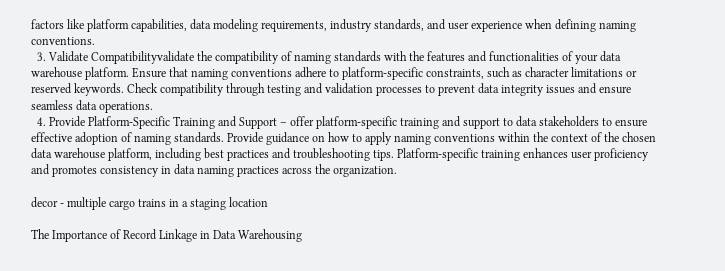factors like platform capabilities, data modeling requirements, industry standards, and user experience when defining naming conventions.
  3. Validate Compatibilityvalidate the compatibility of naming standards with the features and functionalities of your data warehouse platform. Ensure that naming conventions adhere to platform-specific constraints, such as character limitations or reserved keywords. Check compatibility through testing and validation processes to prevent data integrity issues and ensure seamless data operations.
  4. Provide Platform-Specific Training and Support – offer platform-specific training and support to data stakeholders to ensure effective adoption of naming standards. Provide guidance on how to apply naming conventions within the context of the chosen data warehouse platform, including best practices and troubleshooting tips. Platform-specific training enhances user proficiency and promotes consistency in data naming practices across the organization.

decor - multiple cargo trains in a staging location

The Importance of Record Linkage in Data Warehousing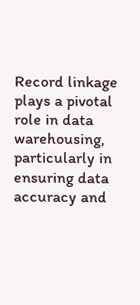Record linkage plays a pivotal role in data warehousing, particularly in ensuring data accuracy and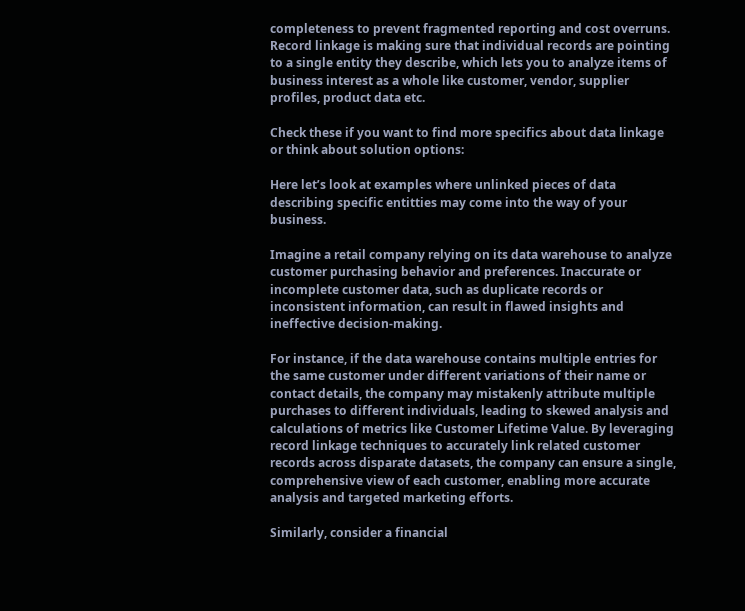completeness to prevent fragmented reporting and cost overruns. Record linkage is making sure that individual records are pointing to a single entity they describe, which lets you to analyze items of business interest as a whole like customer, vendor, supplier profiles, product data etc.

Check these if you want to find more specifics about data linkage or think about solution options:

Here let’s look at examples where unlinked pieces of data describing specific entitties may come into the way of your business.

Imagine a retail company relying on its data warehouse to analyze customer purchasing behavior and preferences. Inaccurate or incomplete customer data, such as duplicate records or inconsistent information, can result in flawed insights and ineffective decision-making.

For instance, if the data warehouse contains multiple entries for the same customer under different variations of their name or contact details, the company may mistakenly attribute multiple purchases to different individuals, leading to skewed analysis and calculations of metrics like Customer Lifetime Value. By leveraging record linkage techniques to accurately link related customer records across disparate datasets, the company can ensure a single, comprehensive view of each customer, enabling more accurate analysis and targeted marketing efforts.

Similarly, consider a financial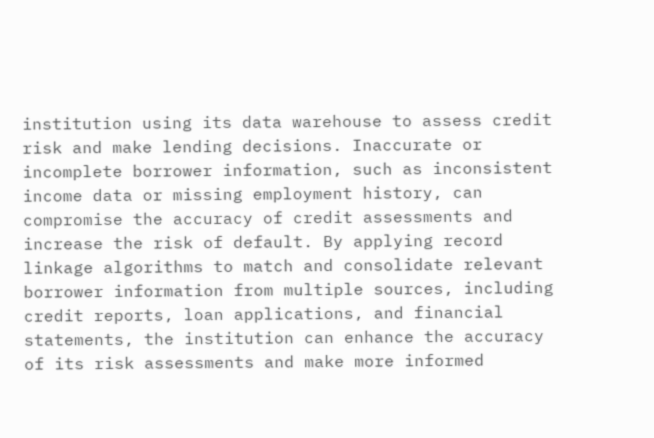institution using its data warehouse to assess credit risk and make lending decisions. Inaccurate or incomplete borrower information, such as inconsistent income data or missing employment history, can compromise the accuracy of credit assessments and increase the risk of default. By applying record linkage algorithms to match and consolidate relevant borrower information from multiple sources, including credit reports, loan applications, and financial statements, the institution can enhance the accuracy of its risk assessments and make more informed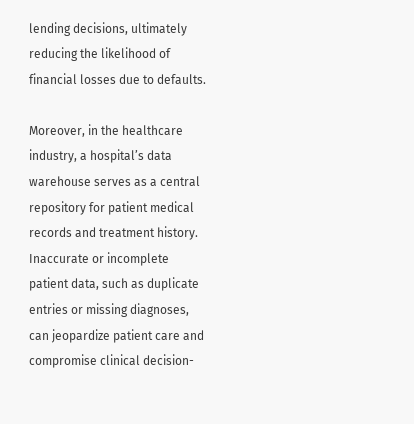lending decisions, ultimately reducing the likelihood of financial losses due to defaults.

Moreover, in the healthcare industry, a hospital’s data warehouse serves as a central repository for patient medical records and treatment history. Inaccurate or incomplete patient data, such as duplicate entries or missing diagnoses, can jeopardize patient care and compromise clinical decision-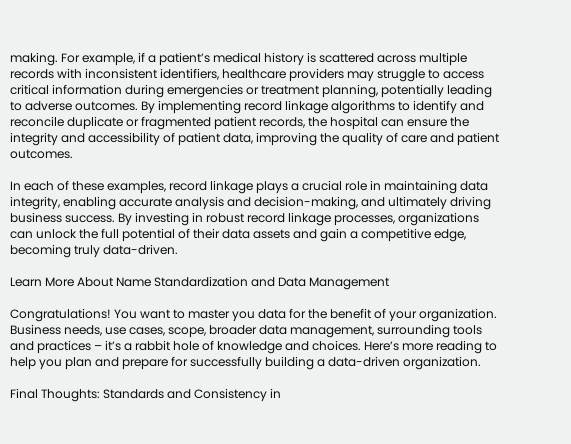making. For example, if a patient’s medical history is scattered across multiple records with inconsistent identifiers, healthcare providers may struggle to access critical information during emergencies or treatment planning, potentially leading to adverse outcomes. By implementing record linkage algorithms to identify and reconcile duplicate or fragmented patient records, the hospital can ensure the integrity and accessibility of patient data, improving the quality of care and patient outcomes.

In each of these examples, record linkage plays a crucial role in maintaining data integrity, enabling accurate analysis and decision-making, and ultimately driving business success. By investing in robust record linkage processes, organizations can unlock the full potential of their data assets and gain a competitive edge, becoming truly data-driven.

Learn More About Name Standardization and Data Management

Congratulations! You want to master you data for the benefit of your organization. Business needs, use cases, scope, broader data management, surrounding tools and practices – it’s a rabbit hole of knowledge and choices. Here’s more reading to help you plan and prepare for successfully building a data-driven organization.

Final Thoughts: Standards and Consistency in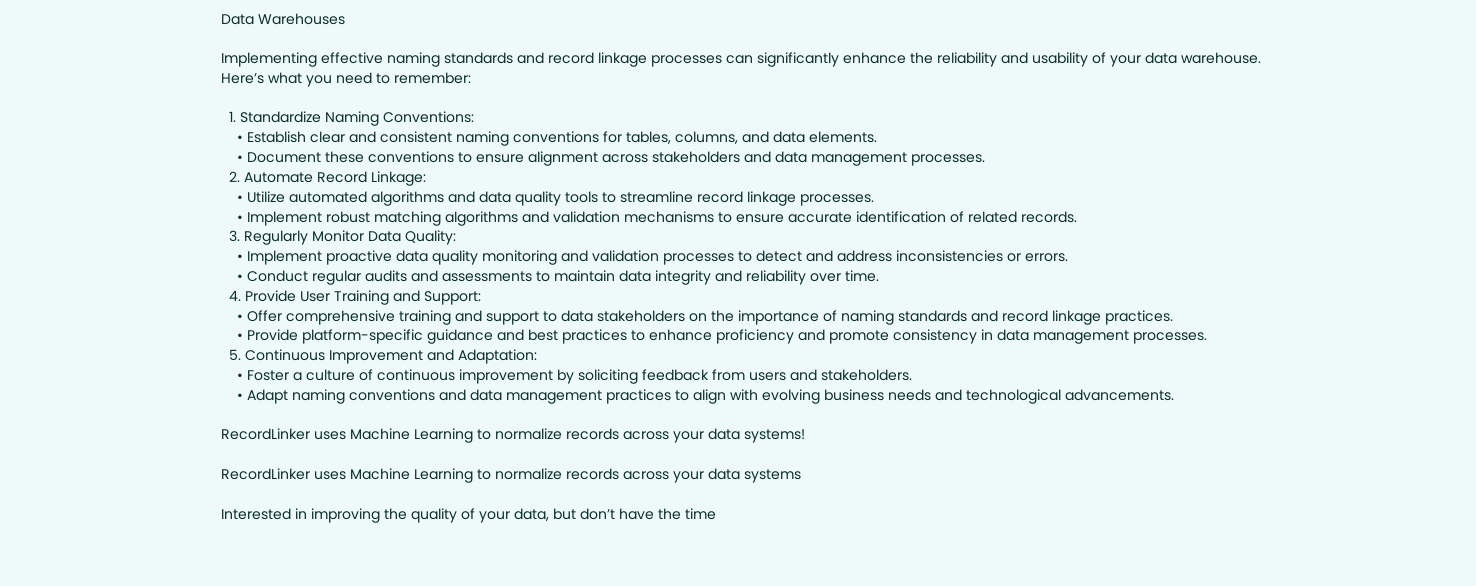Data Warehouses

Implementing effective naming standards and record linkage processes can significantly enhance the reliability and usability of your data warehouse. Here’s what you need to remember:

  1. Standardize Naming Conventions:
    • Establish clear and consistent naming conventions for tables, columns, and data elements.
    • Document these conventions to ensure alignment across stakeholders and data management processes.
  2. Automate Record Linkage:
    • Utilize automated algorithms and data quality tools to streamline record linkage processes.
    • Implement robust matching algorithms and validation mechanisms to ensure accurate identification of related records.
  3. Regularly Monitor Data Quality:
    • Implement proactive data quality monitoring and validation processes to detect and address inconsistencies or errors.
    • Conduct regular audits and assessments to maintain data integrity and reliability over time.
  4. Provide User Training and Support:
    • Offer comprehensive training and support to data stakeholders on the importance of naming standards and record linkage practices.
    • Provide platform-specific guidance and best practices to enhance proficiency and promote consistency in data management processes.
  5. Continuous Improvement and Adaptation:
    • Foster a culture of continuous improvement by soliciting feedback from users and stakeholders.
    • Adapt naming conventions and data management practices to align with evolving business needs and technological advancements.

RecordLinker uses Machine Learning to normalize records across your data systems!

RecordLinker uses Machine Learning to normalize records across your data systems

Interested in improving the quality of your data, but don’t have the time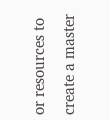or resources to create a master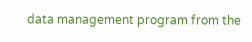data management program from the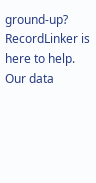ground-up? RecordLinker is here to help. Our data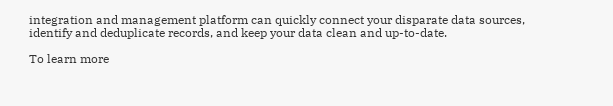integration and management platform can quickly connect your disparate data sources, identify and deduplicate records, and keep your data clean and up-to-date.

To learn more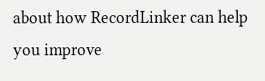about how RecordLinker can help you improve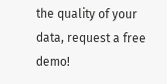the quality of your data, request a free demo!